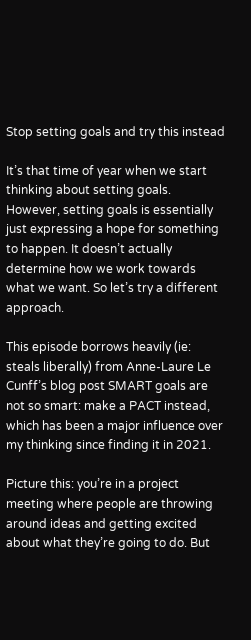Stop setting goals and try this instead

It’s that time of year when we start thinking about setting goals. However, setting goals is essentially just expressing a hope for something to happen. It doesn’t actually determine how we work towards what we want. So let’s try a different approach.

This episode borrows heavily (ie: steals liberally) from Anne-Laure Le Cunff’s blog post SMART goals are not so smart: make a PACT instead, which has been a major influence over my thinking since finding it in 2021.

Picture this: you’re in a project meeting where people are throwing around ideas and getting excited about what they’re going to do. But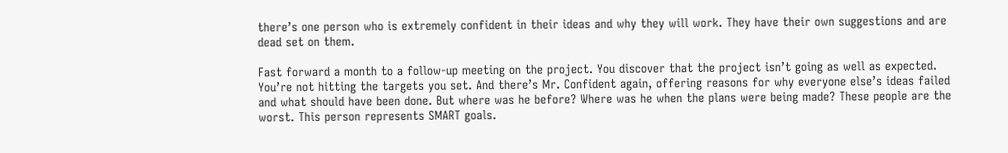there’s one person who is extremely confident in their ideas and why they will work. They have their own suggestions and are dead set on them.

Fast forward a month to a follow-up meeting on the project. You discover that the project isn’t going as well as expected. You’re not hitting the targets you set. And there’s Mr. Confident again, offering reasons for why everyone else’s ideas failed and what should have been done. But where was he before? Where was he when the plans were being made? These people are the worst. This person represents SMART goals.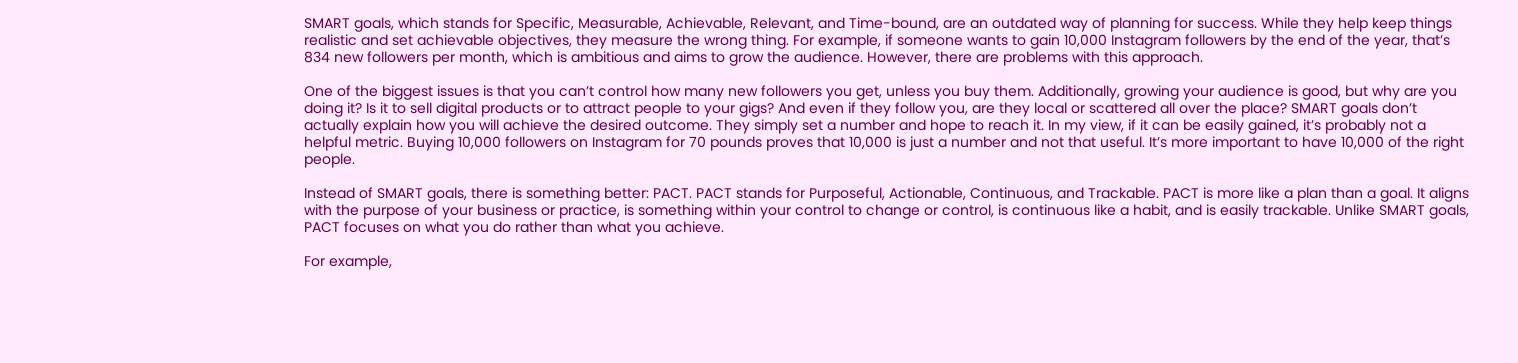SMART goals, which stands for Specific, Measurable, Achievable, Relevant, and Time-bound, are an outdated way of planning for success. While they help keep things realistic and set achievable objectives, they measure the wrong thing. For example, if someone wants to gain 10,000 Instagram followers by the end of the year, that’s 834 new followers per month, which is ambitious and aims to grow the audience. However, there are problems with this approach.

One of the biggest issues is that you can’t control how many new followers you get, unless you buy them. Additionally, growing your audience is good, but why are you doing it? Is it to sell digital products or to attract people to your gigs? And even if they follow you, are they local or scattered all over the place? SMART goals don’t actually explain how you will achieve the desired outcome. They simply set a number and hope to reach it. In my view, if it can be easily gained, it’s probably not a helpful metric. Buying 10,000 followers on Instagram for 70 pounds proves that 10,000 is just a number and not that useful. It’s more important to have 10,000 of the right people.

Instead of SMART goals, there is something better: PACT. PACT stands for Purposeful, Actionable, Continuous, and Trackable. PACT is more like a plan than a goal. It aligns with the purpose of your business or practice, is something within your control to change or control, is continuous like a habit, and is easily trackable. Unlike SMART goals, PACT focuses on what you do rather than what you achieve.

For example,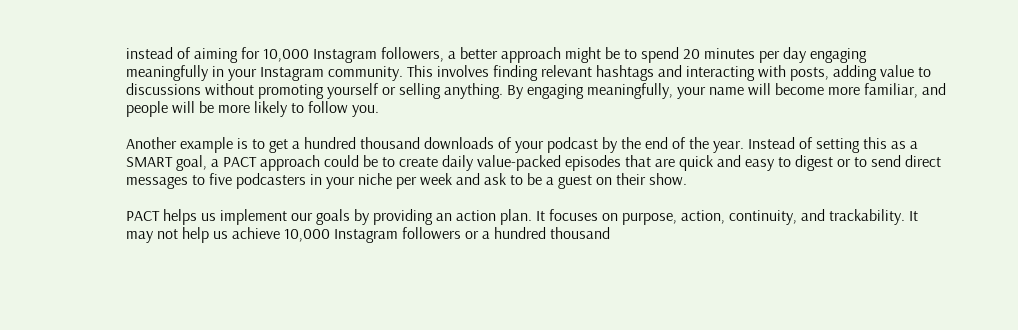instead of aiming for 10,000 Instagram followers, a better approach might be to spend 20 minutes per day engaging meaningfully in your Instagram community. This involves finding relevant hashtags and interacting with posts, adding value to discussions without promoting yourself or selling anything. By engaging meaningfully, your name will become more familiar, and people will be more likely to follow you.

Another example is to get a hundred thousand downloads of your podcast by the end of the year. Instead of setting this as a SMART goal, a PACT approach could be to create daily value-packed episodes that are quick and easy to digest or to send direct messages to five podcasters in your niche per week and ask to be a guest on their show.

PACT helps us implement our goals by providing an action plan. It focuses on purpose, action, continuity, and trackability. It may not help us achieve 10,000 Instagram followers or a hundred thousand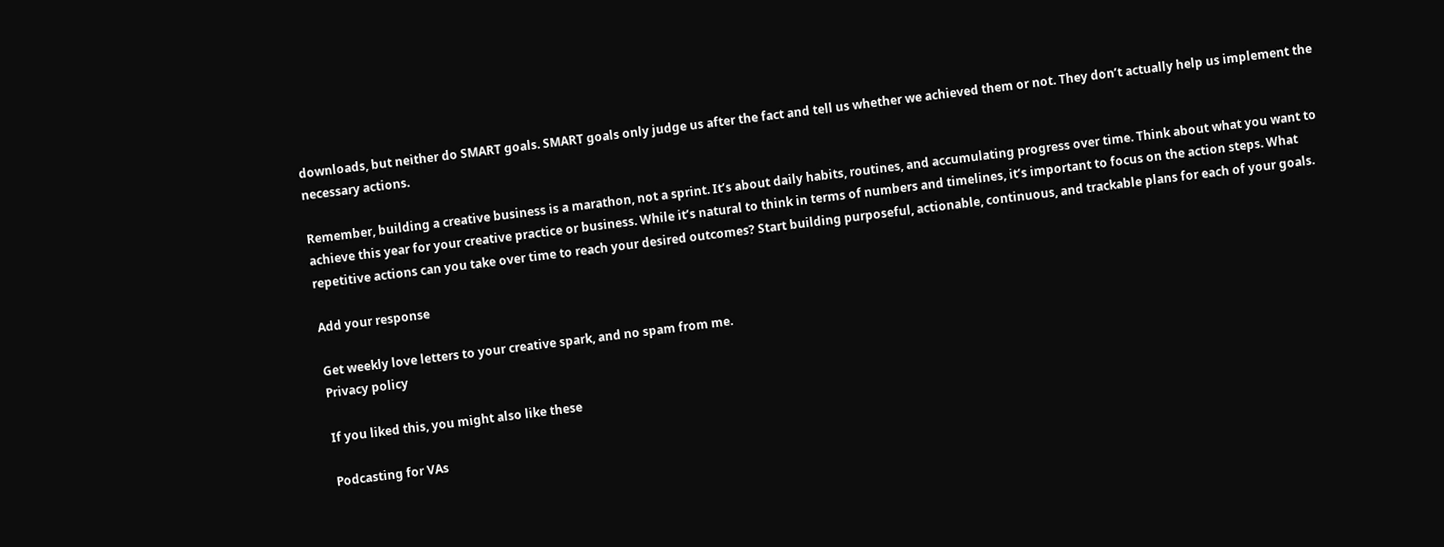downloads, but neither do SMART goals. SMART goals only judge us after the fact and tell us whether we achieved them or not. They don’t actually help us implement the necessary actions.

Remember, building a creative business is a marathon, not a sprint. It’s about daily habits, routines, and accumulating progress over time. Think about what you want to achieve this year for your creative practice or business. While it’s natural to think in terms of numbers and timelines, it’s important to focus on the action steps. What repetitive actions can you take over time to reach your desired outcomes? Start building purposeful, actionable, continuous, and trackable plans for each of your goals.

Add your response

Get weekly love letters to your creative spark, and no spam from me.
Privacy policy

If you liked this, you might also like these

Podcasting for VAs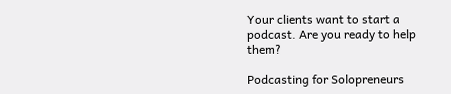Your clients want to start a podcast. Are you ready to help them?

Podcasting for Solopreneurs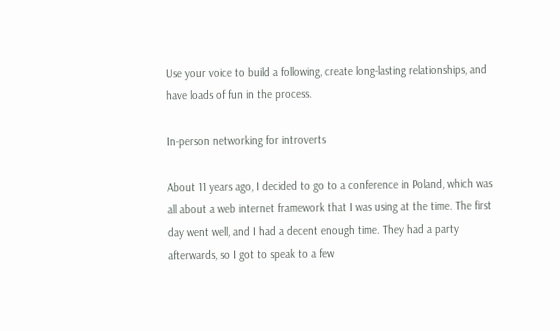Use your voice to build a following, create long-lasting relationships, and have loads of fun in the process.

In-person networking for introverts

About 11 years ago, I decided to go to a conference in Poland, which was all about a web internet framework that I was using at the time. The first day went well, and I had a decent enough time. They had a party afterwards, so I got to speak to a few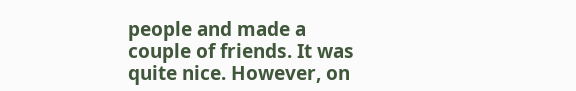people and made a couple of friends. It was quite nice. However, on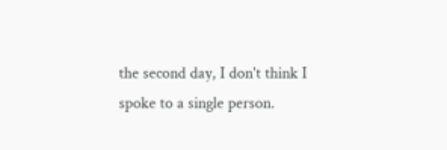the second day, I don't think I spoke to a single person.